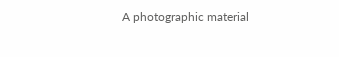A photographic material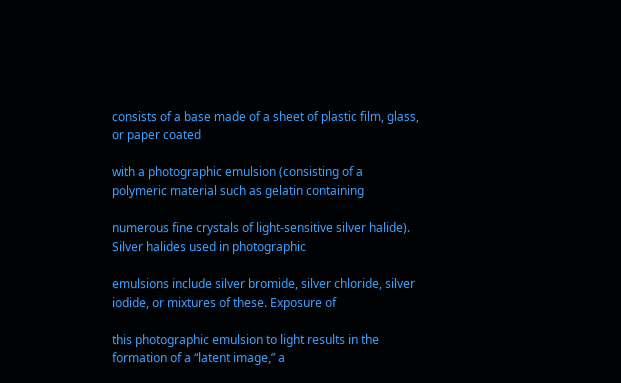consists of a base made of a sheet of plastic film, glass, or paper coated

with a photographic emulsion (consisting of a polymeric material such as gelatin containing

numerous fine crystals of light-sensitive silver halide). Silver halides used in photographic

emulsions include silver bromide, silver chloride, silver iodide, or mixtures of these. Exposure of

this photographic emulsion to light results in the formation of a “latent image,” a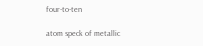four-to-ten

atom speck of metallic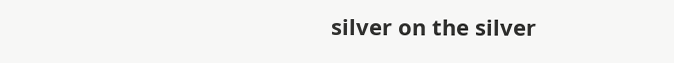silver on the silver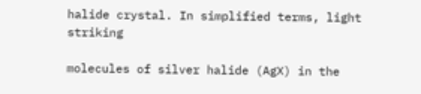halide crystal. In simplified terms, light striking

molecules of silver halide (AgX) in the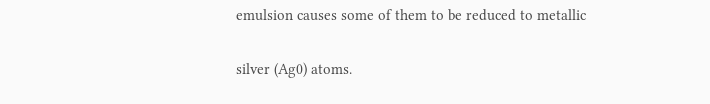emulsion causes some of them to be reduced to metallic

silver (Ag0) atoms.